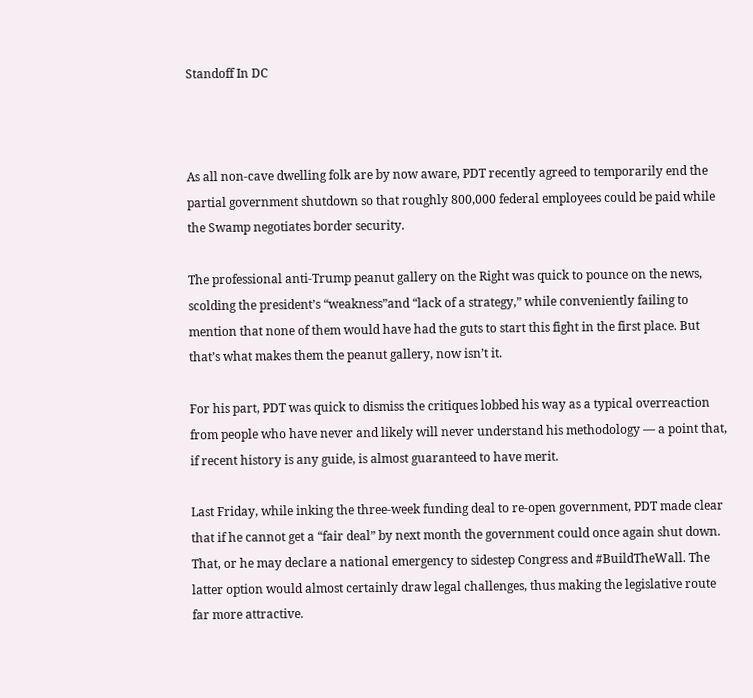Standoff In DC



As all non-cave dwelling folk are by now aware, PDT recently agreed to temporarily end the partial government shutdown so that roughly 800,000 federal employees could be paid while the Swamp negotiates border security.

The professional anti-Trump peanut gallery on the Right was quick to pounce on the news, scolding the president’s “weakness”and “lack of a strategy,” while conveniently failing to mention that none of them would have had the guts to start this fight in the first place. But that’s what makes them the peanut gallery, now isn’t it.

For his part, PDT was quick to dismiss the critiques lobbed his way as a typical overreaction from people who have never and likely will never understand his methodology — a point that, if recent history is any guide, is almost guaranteed to have merit.

Last Friday, while inking the three-week funding deal to re-open government, PDT made clear that if he cannot get a “fair deal” by next month the government could once again shut down. That, or he may declare a national emergency to sidestep Congress and #BuildTheWall. The latter option would almost certainly draw legal challenges, thus making the legislative route far more attractive.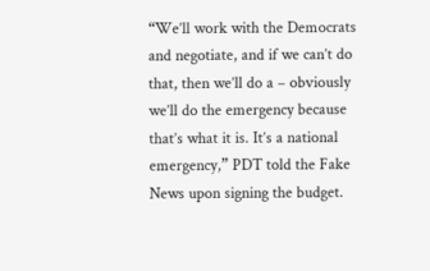“We’ll work with the Democrats and negotiate, and if we can’t do that, then we’ll do a – obviously we’ll do the emergency because that’s what it is. It’s a national emergency,” PDT told the Fake News upon signing the budget.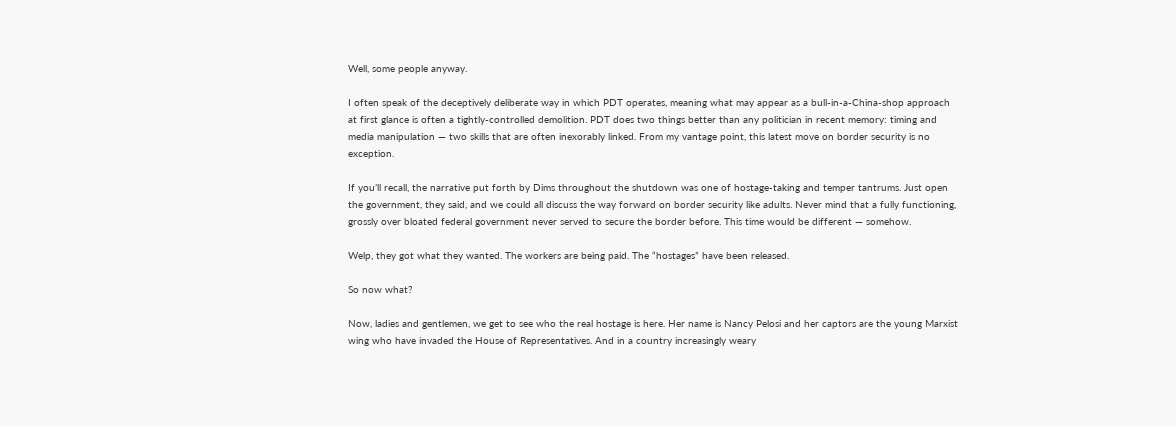Well, some people anyway.

I often speak of the deceptively deliberate way in which PDT operates, meaning what may appear as a bull-in-a-China-shop approach at first glance is often a tightly-controlled demolition. PDT does two things better than any politician in recent memory: timing and media manipulation — two skills that are often inexorably linked. From my vantage point, this latest move on border security is no exception.

If you’ll recall, the narrative put forth by Dims throughout the shutdown was one of hostage-taking and temper tantrums. Just open the government, they said, and we could all discuss the way forward on border security like adults. Never mind that a fully functioning, grossly over bloated federal government never served to secure the border before. This time would be different — somehow.

Welp, they got what they wanted. The workers are being paid. The “hostages” have been released.

So now what?

Now, ladies and gentlemen, we get to see who the real hostage is here. Her name is Nancy Pelosi and her captors are the young Marxist wing who have invaded the House of Representatives. And in a country increasingly weary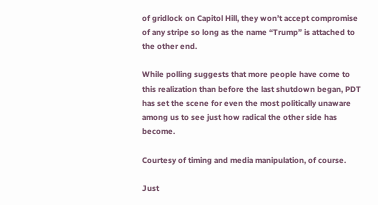of gridlock on Capitol Hill, they won’t accept compromise of any stripe so long as the name “Trump” is attached to the other end.

While polling suggests that more people have come to this realization than before the last shutdown began, PDT has set the scene for even the most politically unaware among us to see just how radical the other side has become.

Courtesy of timing and media manipulation, of course.

Just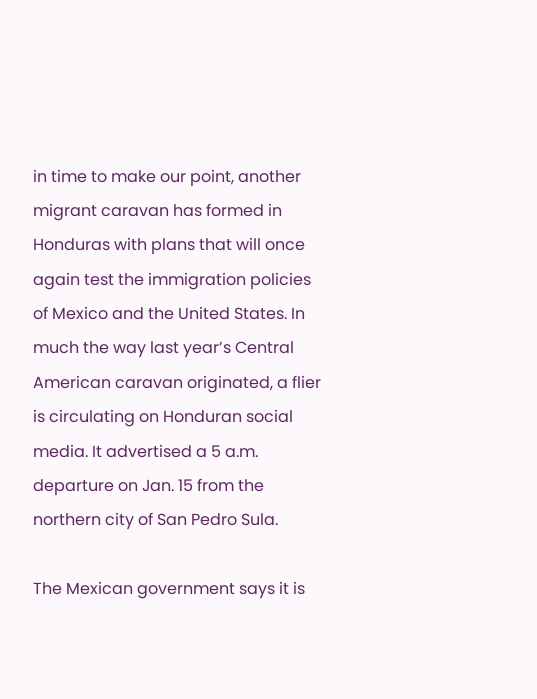in time to make our point, another migrant caravan has formed in Honduras with plans that will once again test the immigration policies of Mexico and the United States. In much the way last year’s Central American caravan originated, a flier is circulating on Honduran social media. It advertised a 5 a.m. departure on Jan. 15 from the northern city of San Pedro Sula.

The Mexican government says it is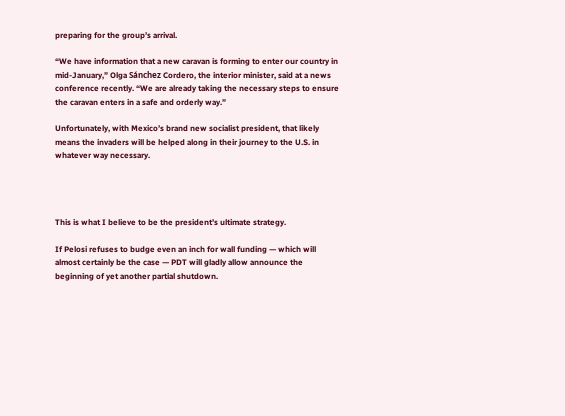preparing for the group’s arrival.

“We have information that a new caravan is forming to enter our country in mid-January,” Olga Sánchez Cordero, the interior minister, said at a news conference recently. “We are already taking the necessary steps to ensure the caravan enters in a safe and orderly way.”

Unfortunately, with Mexico’s brand new socialist president, that likely means the invaders will be helped along in their journey to the U.S. in whatever way necessary.




This is what I believe to be the president’s ultimate strategy.

If Pelosi refuses to budge even an inch for wall funding — which will almost certainly be the case — PDT will gladly allow announce the beginning of yet another partial shutdown.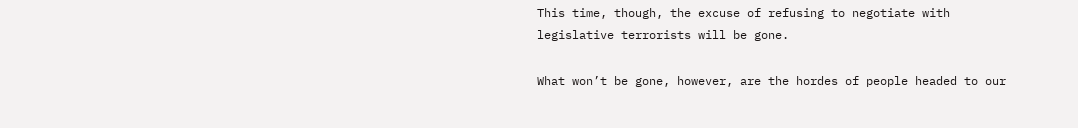This time, though, the excuse of refusing to negotiate with legislative terrorists will be gone.

What won’t be gone, however, are the hordes of people headed to our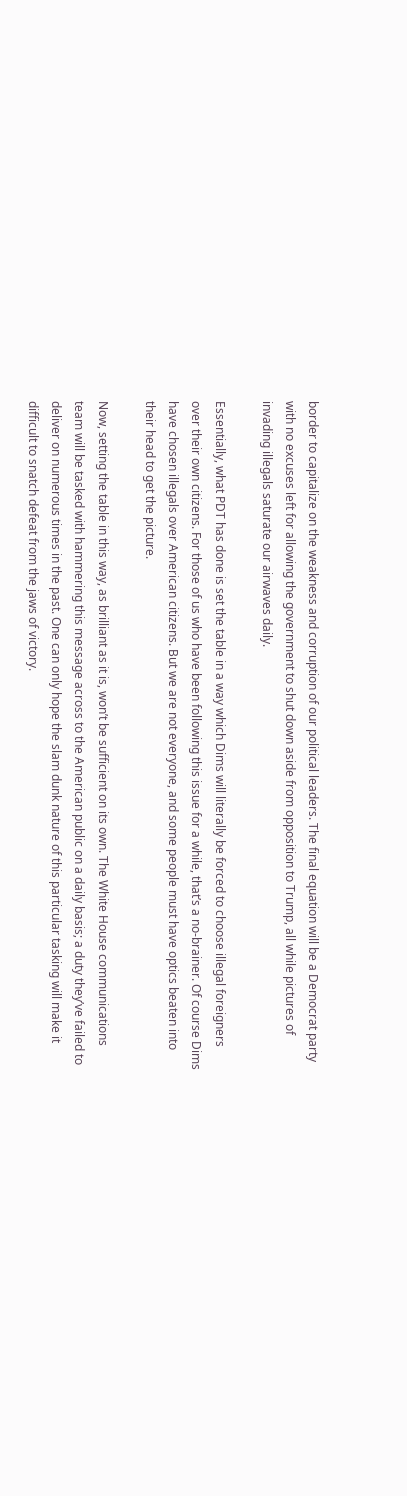border to capitalize on the weakness and corruption of our political leaders. The final equation will be a Democrat party with no excuses left for allowing the government to shut down aside from opposition to Trump, all while pictures of invading illegals saturate our airwaves daily.

Essentially, what PDT has done is set the table in a way which Dims will literally be forced to choose illegal foreigners over their own citizens. For those of us who have been following this issue for a while, that’s a no-brainer. Of course Dims have chosen illegals over American citizens. But we are not everyone, and some people must have optics beaten into their head to get the picture.

Now, setting the table in this way, as brilliant as it is, won’t be sufficient on its own. The White House communications team will be tasked with hammering this message across to the American public on a daily basis; a duty they’ve failed to deliver on numerous times in the past. One can only hope the slam dunk nature of this particular tasking will make it difficult to snatch defeat from the jaws of victory.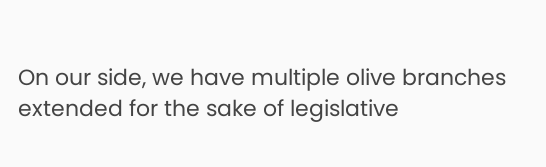On our side, we have multiple olive branches extended for the sake of legislative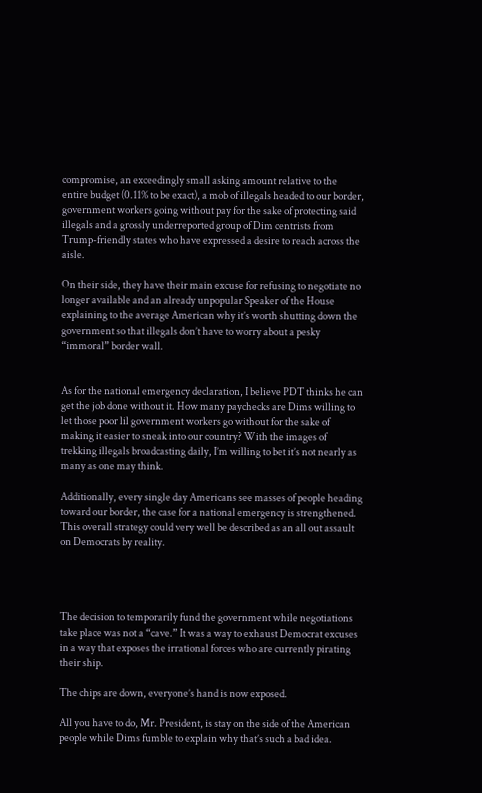compromise, an exceedingly small asking amount relative to the entire budget (0.11% to be exact), a mob of illegals headed to our border, government workers going without pay for the sake of protecting said illegals and a grossly underreported group of Dim centrists from Trump-friendly states who have expressed a desire to reach across the aisle.

On their side, they have their main excuse for refusing to negotiate no longer available and an already unpopular Speaker of the House explaining to the average American why it’s worth shutting down the government so that illegals don’t have to worry about a pesky “immoral” border wall.


As for the national emergency declaration, I believe PDT thinks he can get the job done without it. How many paychecks are Dims willing to let those poor lil government workers go without for the sake of making it easier to sneak into our country? With the images of trekking illegals broadcasting daily, I’m willing to bet it’s not nearly as many as one may think.

Additionally, every single day Americans see masses of people heading toward our border, the case for a national emergency is strengthened. This overall strategy could very well be described as an all out assault on Democrats by reality.




The decision to temporarily fund the government while negotiations take place was not a “cave.” It was a way to exhaust Democrat excuses in a way that exposes the irrational forces who are currently pirating their ship.

The chips are down, everyone’s hand is now exposed.

All you have to do, Mr. President, is stay on the side of the American people while Dims fumble to explain why that’s such a bad idea.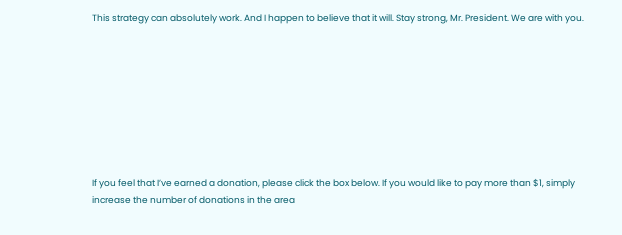This strategy can absolutely work. And I happen to believe that it will. Stay strong, Mr. President. We are with you.









If you feel that I’ve earned a donation, please click the box below. If you would like to pay more than $1, simply increase the number of donations in the area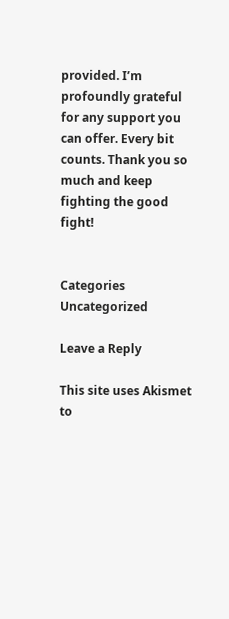provided. I’m profoundly grateful for any support you can offer. Every bit counts. Thank you so much and keep fighting the good fight!


Categories Uncategorized

Leave a Reply

This site uses Akismet to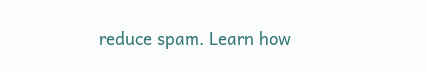reduce spam. Learn how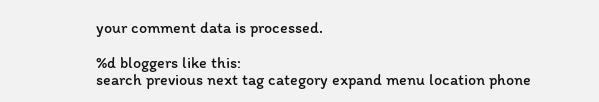your comment data is processed.

%d bloggers like this:
search previous next tag category expand menu location phone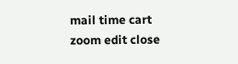mail time cart zoom edit close